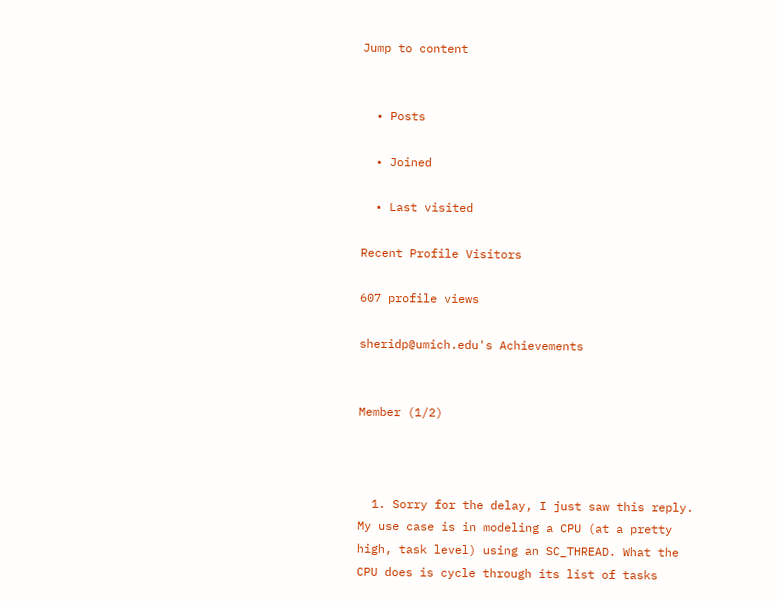Jump to content


  • Posts

  • Joined

  • Last visited

Recent Profile Visitors

607 profile views

sheridp@umich.edu's Achievements


Member (1/2)



  1. Sorry for the delay, I just saw this reply. My use case is in modeling a CPU (at a pretty high, task level) using an SC_THREAD. What the CPU does is cycle through its list of tasks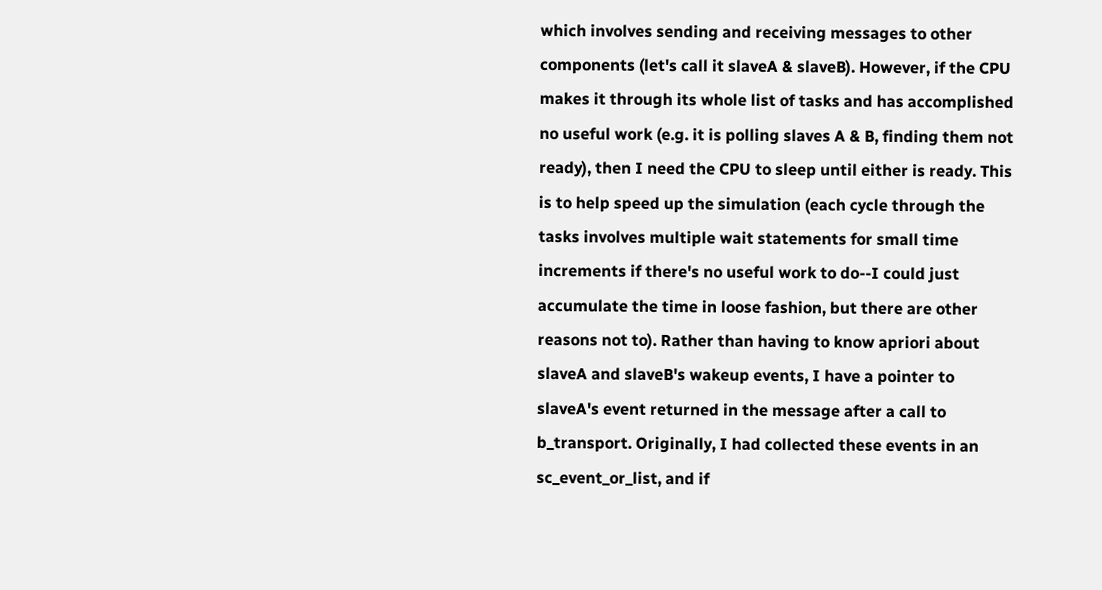which involves sending and receiving messages to other components (let's call it slaveA & slaveB). However, if the CPU makes it through its whole list of tasks and has accomplished no useful work (e.g. it is polling slaves A & B, finding them not ready), then I need the CPU to sleep until either is ready. This is to help speed up the simulation (each cycle through the tasks involves multiple wait statements for small time increments if there's no useful work to do--I could just accumulate the time in loose fashion, but there are other reasons not to). Rather than having to know apriori about slaveA and slaveB's wakeup events, I have a pointer to slaveA's event returned in the message after a call to b_transport. Originally, I had collected these events in an sc_event_or_list, and if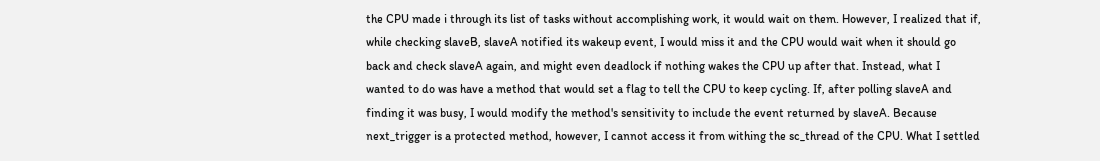the CPU made i through its list of tasks without accomplishing work, it would wait on them. However, I realized that if, while checking slaveB, slaveA notified its wakeup event, I would miss it and the CPU would wait when it should go back and check slaveA again, and might even deadlock if nothing wakes the CPU up after that. Instead, what I wanted to do was have a method that would set a flag to tell the CPU to keep cycling. If, after polling slaveA and finding it was busy, I would modify the method's sensitivity to include the event returned by slaveA. Because next_trigger is a protected method, however, I cannot access it from withing the sc_thread of the CPU. What I settled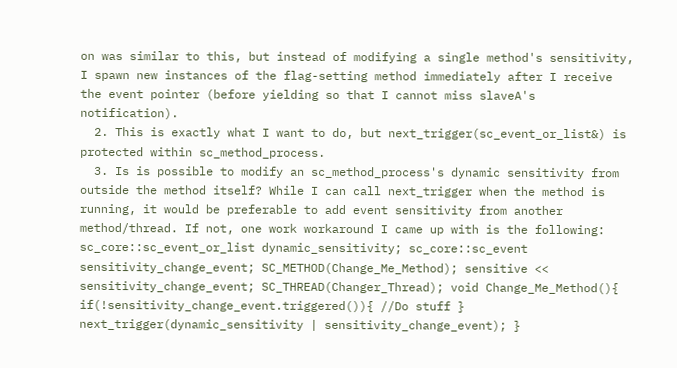on was similar to this, but instead of modifying a single method's sensitivity, I spawn new instances of the flag-setting method immediately after I receive the event pointer (before yielding so that I cannot miss slaveA's notification).
  2. This is exactly what I want to do, but next_trigger(sc_event_or_list&) is protected within sc_method_process.
  3. Is is possible to modify an sc_method_process's dynamic sensitivity from outside the method itself? While I can call next_trigger when the method is running, it would be preferable to add event sensitivity from another method/thread. If not, one work workaround I came up with is the following: sc_core::sc_event_or_list dynamic_sensitivity; sc_core::sc_event sensitivity_change_event; SC_METHOD(Change_Me_Method); sensitive << sensitivity_change_event; SC_THREAD(Changer_Thread); void Change_Me_Method(){ if(!sensitivity_change_event.triggered()){ //Do stuff } next_trigger(dynamic_sensitivity | sensitivity_change_event); }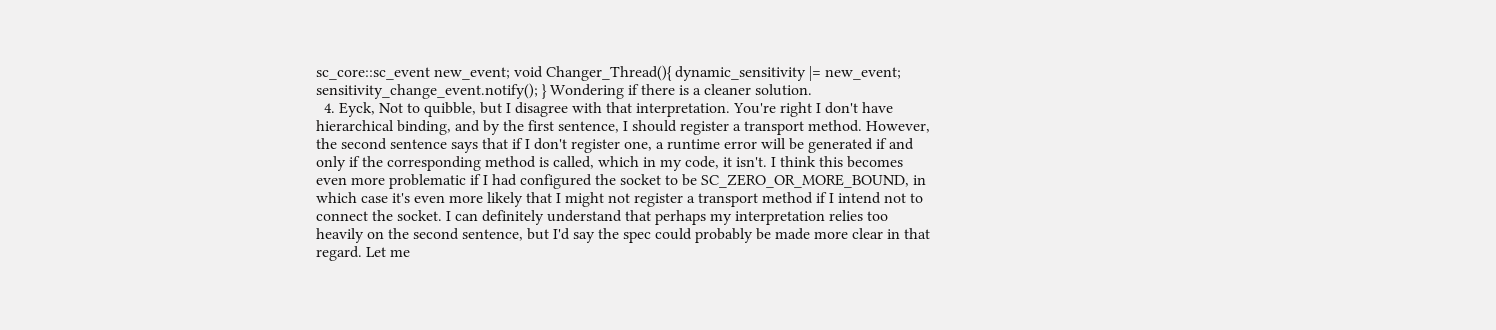sc_core::sc_event new_event; void Changer_Thread(){ dynamic_sensitivity |= new_event; sensitivity_change_event.notify(); } Wondering if there is a cleaner solution.
  4. Eyck, Not to quibble, but I disagree with that interpretation. You're right I don't have hierarchical binding, and by the first sentence, I should register a transport method. However, the second sentence says that if I don't register one, a runtime error will be generated if and only if the corresponding method is called, which in my code, it isn't. I think this becomes even more problematic if I had configured the socket to be SC_ZERO_OR_MORE_BOUND, in which case it's even more likely that I might not register a transport method if I intend not to connect the socket. I can definitely understand that perhaps my interpretation relies too heavily on the second sentence, but I'd say the spec could probably be made more clear in that regard. Let me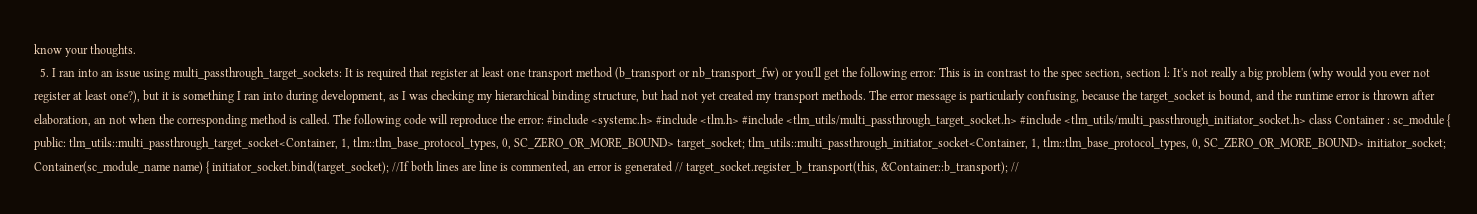know your thoughts.
  5. I ran into an issue using multi_passthrough_target_sockets: It is required that register at least one transport method (b_transport or nb_transport_fw) or you'll get the following error: This is in contrast to the spec section, section l: It's not really a big problem (why would you ever not register at least one?), but it is something I ran into during development, as I was checking my hierarchical binding structure, but had not yet created my transport methods. The error message is particularly confusing, because the target_socket is bound, and the runtime error is thrown after elaboration, an not when the corresponding method is called. The following code will reproduce the error: #include <systemc.h> #include <tlm.h> #include <tlm_utils/multi_passthrough_target_socket.h> #include <tlm_utils/multi_passthrough_initiator_socket.h> class Container : sc_module { public: tlm_utils::multi_passthrough_target_socket<Container, 1, tlm::tlm_base_protocol_types, 0, SC_ZERO_OR_MORE_BOUND> target_socket; tlm_utils::multi_passthrough_initiator_socket<Container, 1, tlm::tlm_base_protocol_types, 0, SC_ZERO_OR_MORE_BOUND> initiator_socket; Container(sc_module_name name) { initiator_socket.bind(target_socket); //If both lines are line is commented, an error is generated // target_socket.register_b_transport(this, &Container::b_transport); //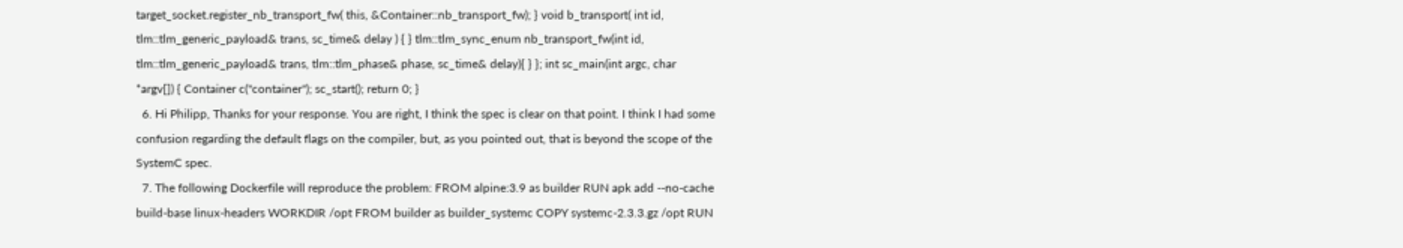target_socket.register_nb_transport_fw( this, &Container::nb_transport_fw); } void b_transport( int id, tlm::tlm_generic_payload& trans, sc_time& delay ) { } tlm::tlm_sync_enum nb_transport_fw(int id, tlm::tlm_generic_payload& trans, tlm::tlm_phase& phase, sc_time& delay){ } }; int sc_main(int argc, char *argv[]) { Container c("container"); sc_start(); return 0; }
  6. Hi Philipp, Thanks for your response. You are right, I think the spec is clear on that point. I think I had some confusion regarding the default flags on the compiler, but, as you pointed out, that is beyond the scope of the SystemC spec.
  7. The following Dockerfile will reproduce the problem: FROM alpine:3.9 as builder RUN apk add --no-cache build-base linux-headers WORKDIR /opt FROM builder as builder_systemc COPY systemc-2.3.3.gz /opt RUN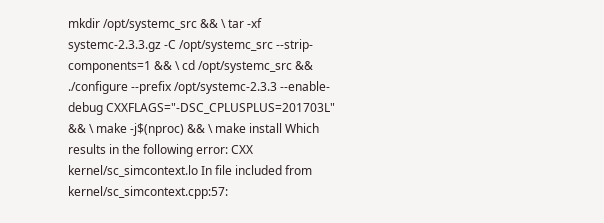mkdir /opt/systemc_src && \ tar -xf systemc-2.3.3.gz -C /opt/systemc_src --strip-components=1 && \ cd /opt/systemc_src && ./configure --prefix /opt/systemc-2.3.3 --enable-debug CXXFLAGS="-DSC_CPLUSPLUS=201703L" && \ make -j$(nproc) && \ make install Which results in the following error: CXX kernel/sc_simcontext.lo In file included from kernel/sc_simcontext.cpp:57: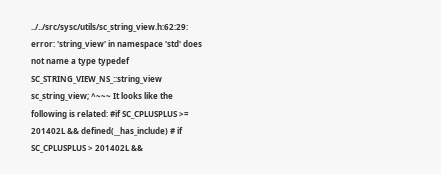../../src/sysc/utils/sc_string_view.h:62:29: error: 'string_view' in namespace 'std' does not name a type typedef SC_STRING_VIEW_NS_::string_view sc_string_view; ^~~~ It looks like the following is related: #if SC_CPLUSPLUS >= 201402L && defined(__has_include) # if SC_CPLUSPLUS > 201402L &&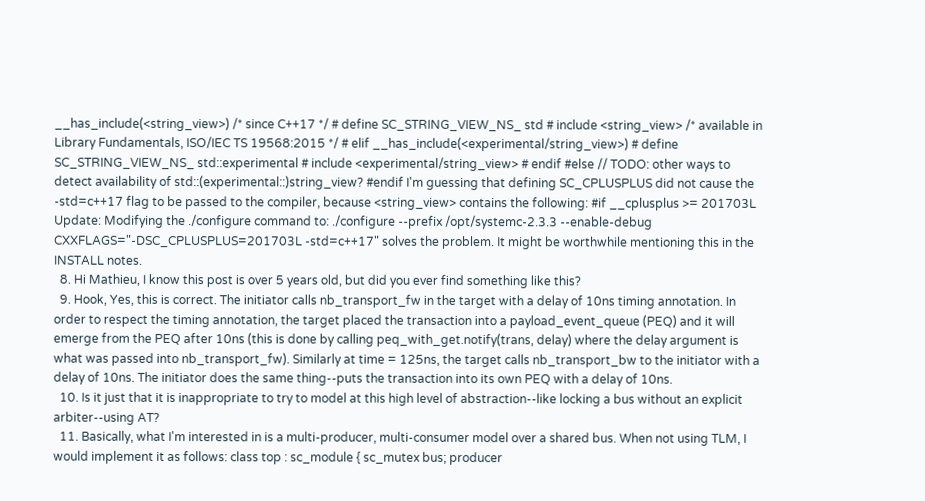__has_include(<string_view>) /* since C++17 */ # define SC_STRING_VIEW_NS_ std # include <string_view> /* available in Library Fundamentals, ISO/IEC TS 19568:2015 */ # elif __has_include(<experimental/string_view>) # define SC_STRING_VIEW_NS_ std::experimental # include <experimental/string_view> # endif #else // TODO: other ways to detect availability of std::(experimental::)string_view? #endif I'm guessing that defining SC_CPLUSPLUS did not cause the -std=c++17 flag to be passed to the compiler, because <string_view> contains the following: #if __cplusplus >= 201703L Update: Modifying the ./configure command to: ./configure --prefix /opt/systemc-2.3.3 --enable-debug CXXFLAGS="-DSC_CPLUSPLUS=201703L -std=c++17" solves the problem. It might be worthwhile mentioning this in the INSTALL notes.
  8. Hi Mathieu, I know this post is over 5 years old, but did you ever find something like this?
  9. Hook, Yes, this is correct. The initiator calls nb_transport_fw in the target with a delay of 10ns timing annotation. In order to respect the timing annotation, the target placed the transaction into a payload_event_queue (PEQ) and it will emerge from the PEQ after 10ns (this is done by calling peq_with_get.notify(trans, delay) where the delay argument is what was passed into nb_transport_fw). Similarly at time = 125ns, the target calls nb_transport_bw to the initiator with a delay of 10ns. The initiator does the same thing--puts the transaction into its own PEQ with a delay of 10ns.
  10. Is it just that it is inappropriate to try to model at this high level of abstraction--like locking a bus without an explicit arbiter--using AT?
  11. Basically, what I'm interested in is a multi-producer, multi-consumer model over a shared bus. When not using TLM, I would implement it as follows: class top : sc_module { sc_mutex bus; producer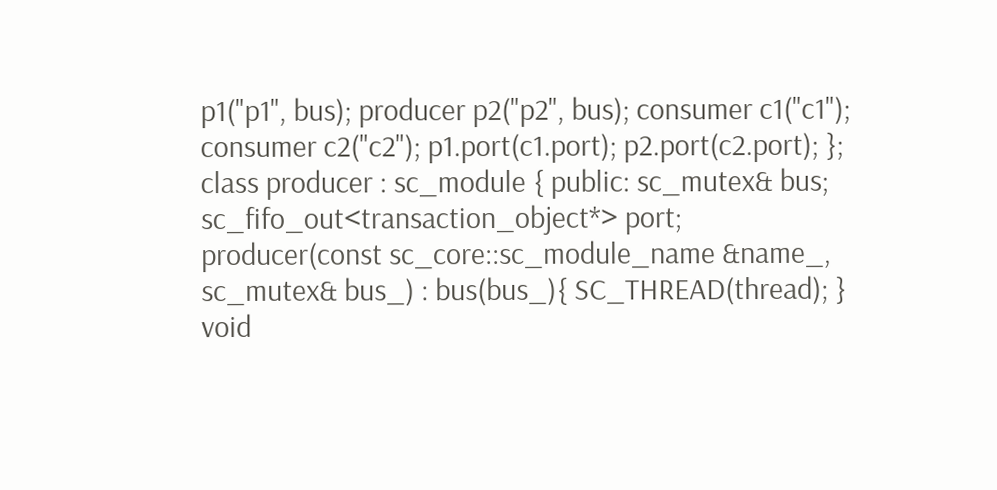p1("p1", bus); producer p2("p2", bus); consumer c1("c1"); consumer c2("c2"); p1.port(c1.port); p2.port(c2.port); }; class producer : sc_module { public: sc_mutex& bus; sc_fifo_out<transaction_object*> port; producer(const sc_core::sc_module_name &name_, sc_mutex& bus_) : bus(bus_){ SC_THREAD(thread); } void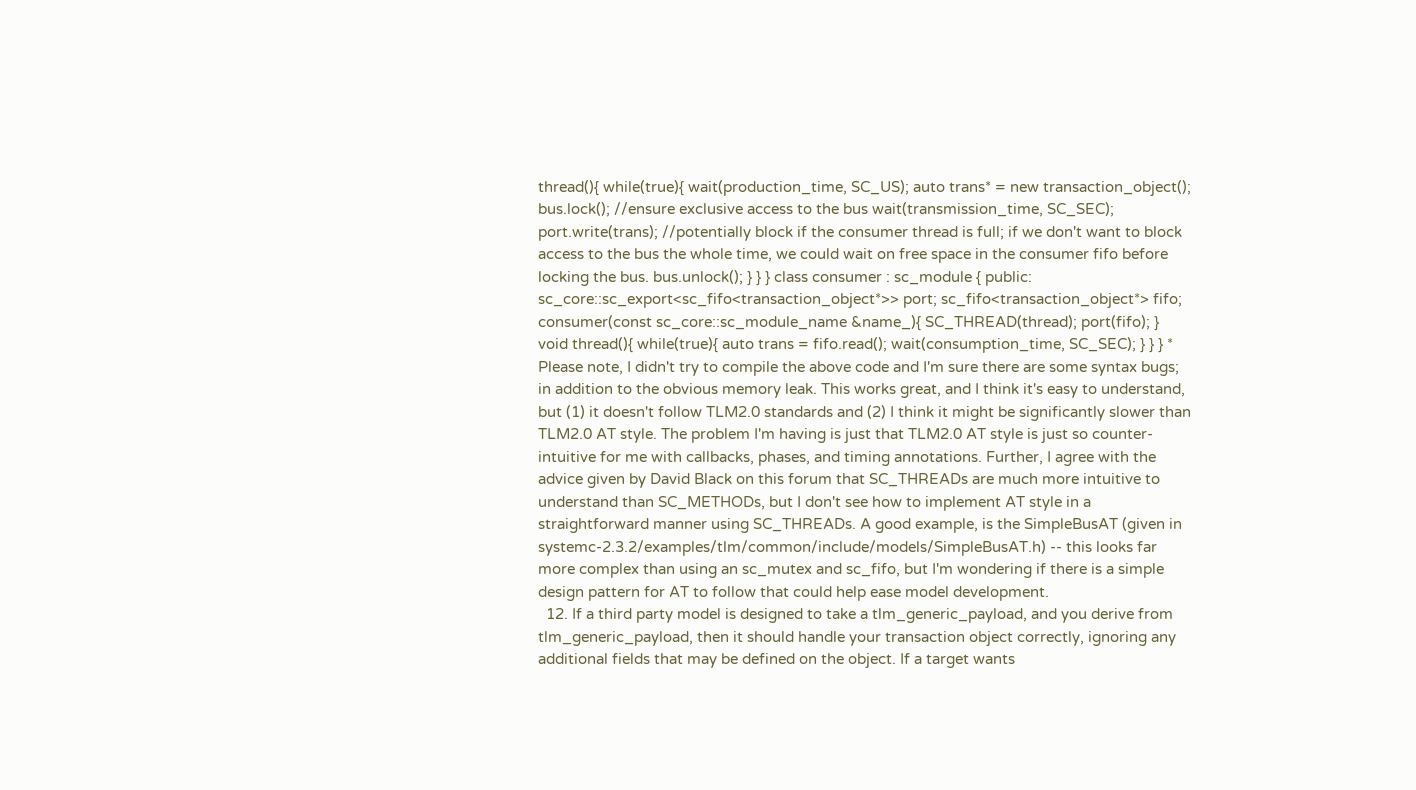thread(){ while(true){ wait(production_time, SC_US); auto trans* = new transaction_object(); bus.lock(); //ensure exclusive access to the bus wait(transmission_time, SC_SEC); port.write(trans); //potentially block if the consumer thread is full; if we don't want to block access to the bus the whole time, we could wait on free space in the consumer fifo before locking the bus. bus.unlock(); } } } class consumer : sc_module { public: sc_core::sc_export<sc_fifo<transaction_object*>> port; sc_fifo<transaction_object*> fifo; consumer(const sc_core::sc_module_name &name_){ SC_THREAD(thread); port(fifo); } void thread(){ while(true){ auto trans = fifo.read(); wait(consumption_time, SC_SEC); } } } * Please note, I didn't try to compile the above code and I'm sure there are some syntax bugs; in addition to the obvious memory leak. This works great, and I think it's easy to understand, but (1) it doesn't follow TLM2.0 standards and (2) I think it might be significantly slower than TLM2.0 AT style. The problem I'm having is just that TLM2.0 AT style is just so counter-intuitive for me with callbacks, phases, and timing annotations. Further, I agree with the advice given by David Black on this forum that SC_THREADs are much more intuitive to understand than SC_METHODs, but I don't see how to implement AT style in a straightforward manner using SC_THREADs. A good example, is the SimpleBusAT (given in systemc-2.3.2/examples/tlm/common/include/models/SimpleBusAT.h) -- this looks far more complex than using an sc_mutex and sc_fifo, but I'm wondering if there is a simple design pattern for AT to follow that could help ease model development.
  12. If a third party model is designed to take a tlm_generic_payload, and you derive from tlm_generic_payload, then it should handle your transaction object correctly, ignoring any additional fields that may be defined on the object. If a target wants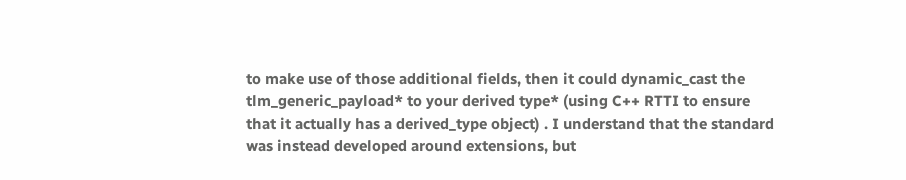to make use of those additional fields, then it could dynamic_cast the tlm_generic_payload* to your derived type* (using C++ RTTI to ensure that it actually has a derived_type object) . I understand that the standard was instead developed around extensions, but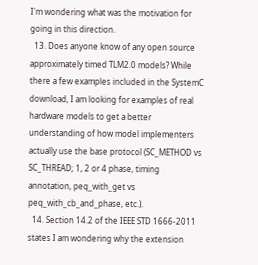I'm wondering what was the motivation for going in this direction.
  13. Does anyone know of any open source approximately timed TLM2.0 models? While there a few examples included in the SystemC download, I am looking for examples of real hardware models to get a better understanding of how model implementers actually use the base protocol (SC_METHOD vs SC_THREAD; 1, 2 or 4 phase, timing annotation, peq_with_get vs peq_with_cb_and_phase, etc.).
  14. Section 14.2 of the IEEE STD 1666-2011 states I am wondering why the extension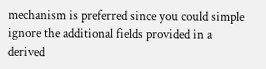mechanism is preferred since you could simple ignore the additional fields provided in a derived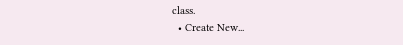class.
  • Create New...